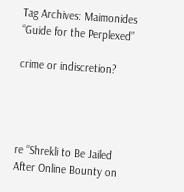Tag Archives: Maimonides “Guide for the Perplexed”

crime or indiscretion?




re “Shrekli to Be Jailed After Online Bounty on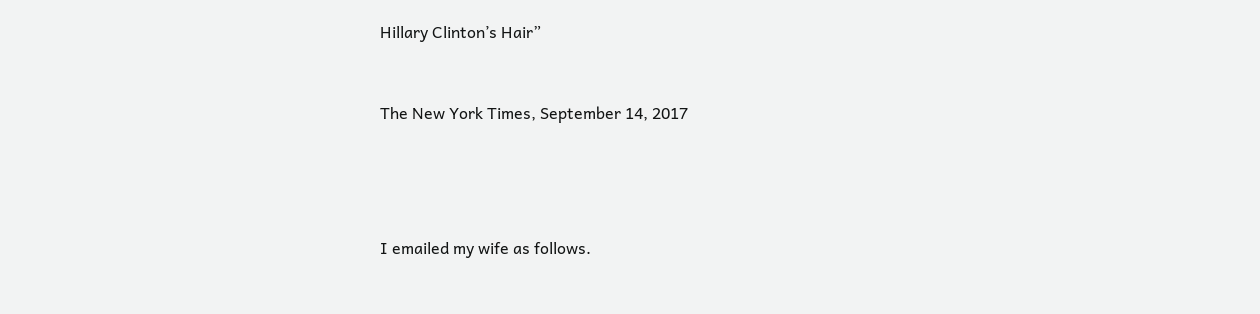Hillary Clinton’s Hair”


The New York Times, September 14, 2017




I emailed my wife as follows.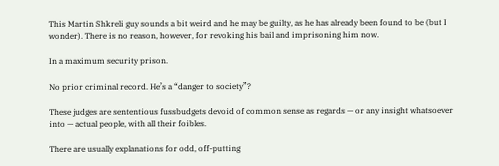This Martin Shkreli guy sounds a bit weird and he may be guilty, as he has already been found to be (but I wonder). There is no reason, however, for revoking his bail and imprisoning him now.

In a maximum security prison.

No prior criminal record. He’s a “danger to society”?

These judges are sententious fussbudgets devoid of common sense as regards — or any insight whatsoever into — actual people, with all their foibles.

There are usually explanations for odd, off-putting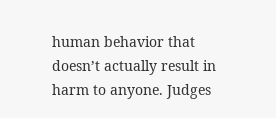human behavior that doesn’t actually result in harm to anyone. Judges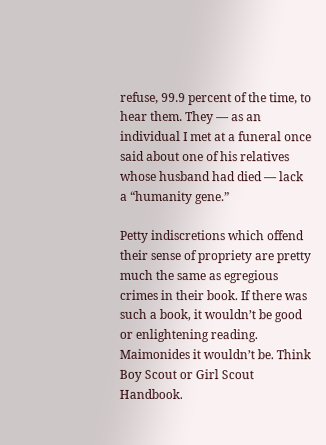refuse, 99.9 percent of the time, to hear them. They — as an individual I met at a funeral once said about one of his relatives whose husband had died — lack a “humanity gene.”

Petty indiscretions which offend their sense of propriety are pretty much the same as egregious crimes in their book. If there was such a book, it wouldn’t be good or enlightening reading. Maimonides it wouldn’t be. Think Boy Scout or Girl Scout Handbook.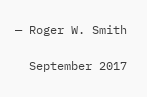— Roger W. Smith

  September 2017